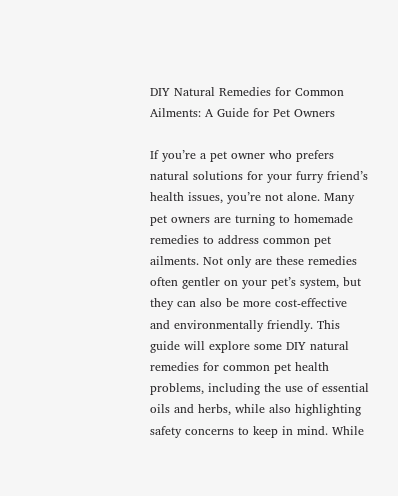DIY Natural Remedies for Common Ailments: A Guide for Pet Owners

If you’re a pet owner who prefers natural solutions for your furry friend’s health issues, you’re not alone. Many pet owners are turning to homemade remedies to address common pet ailments. Not only are these remedies often gentler on your pet’s system, but they can also be more cost-effective and environmentally friendly. This guide will explore some DIY natural remedies for common pet health problems, including the use of essential oils and herbs, while also highlighting safety concerns to keep in mind. While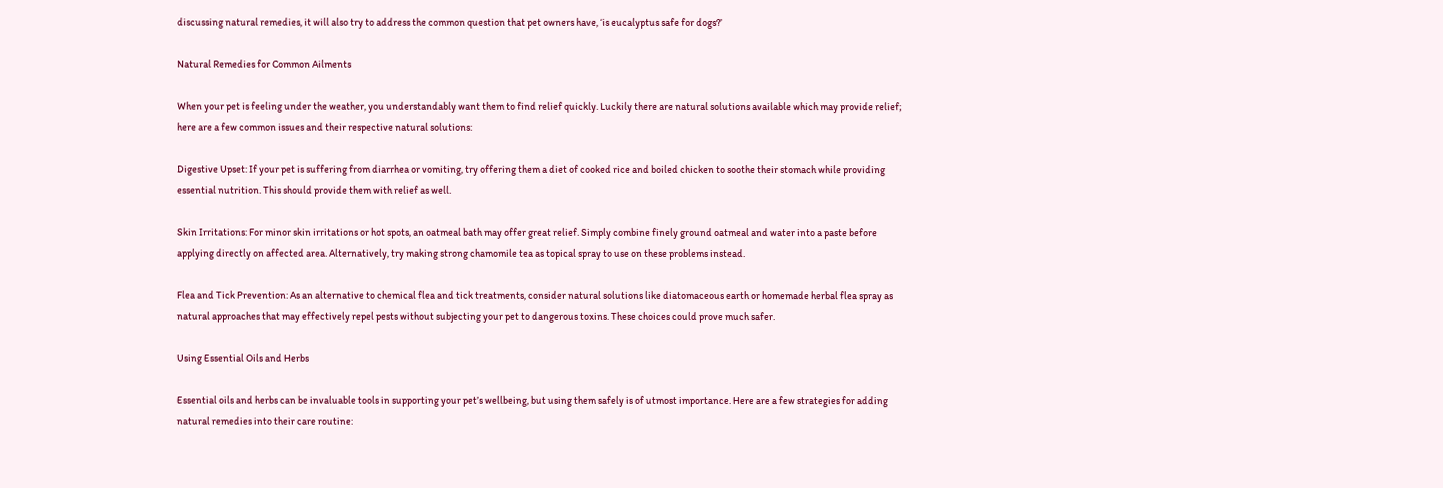discussing natural remedies, it will also try to address the common question that pet owners have, ‘is eucalyptus safe for dogs?’

Natural Remedies for Common Ailments

When your pet is feeling under the weather, you understandably want them to find relief quickly. Luckily there are natural solutions available which may provide relief; here are a few common issues and their respective natural solutions:

Digestive Upset: If your pet is suffering from diarrhea or vomiting, try offering them a diet of cooked rice and boiled chicken to soothe their stomach while providing essential nutrition. This should provide them with relief as well.

Skin Irritations: For minor skin irritations or hot spots, an oatmeal bath may offer great relief. Simply combine finely ground oatmeal and water into a paste before applying directly on affected area. Alternatively, try making strong chamomile tea as topical spray to use on these problems instead.

Flea and Tick Prevention: As an alternative to chemical flea and tick treatments, consider natural solutions like diatomaceous earth or homemade herbal flea spray as natural approaches that may effectively repel pests without subjecting your pet to dangerous toxins. These choices could prove much safer.

Using Essential Oils and Herbs

Essential oils and herbs can be invaluable tools in supporting your pet’s wellbeing, but using them safely is of utmost importance. Here are a few strategies for adding natural remedies into their care routine: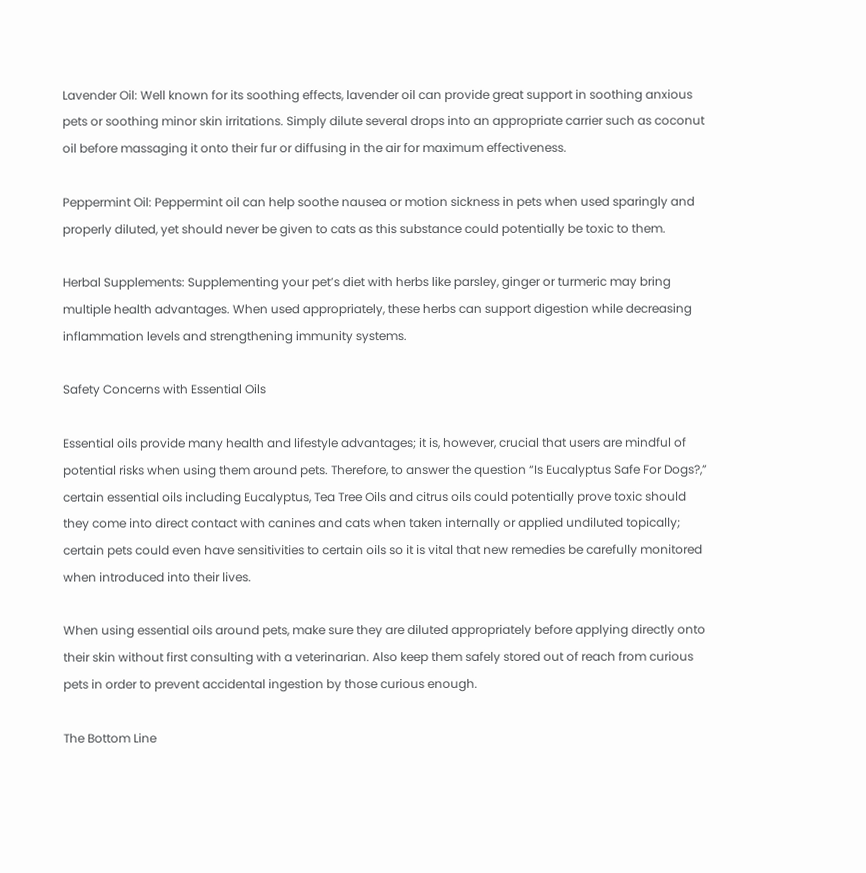Lavender Oil: Well known for its soothing effects, lavender oil can provide great support in soothing anxious pets or soothing minor skin irritations. Simply dilute several drops into an appropriate carrier such as coconut oil before massaging it onto their fur or diffusing in the air for maximum effectiveness.

Peppermint Oil: Peppermint oil can help soothe nausea or motion sickness in pets when used sparingly and properly diluted, yet should never be given to cats as this substance could potentially be toxic to them.

Herbal Supplements: Supplementing your pet’s diet with herbs like parsley, ginger or turmeric may bring multiple health advantages. When used appropriately, these herbs can support digestion while decreasing inflammation levels and strengthening immunity systems.

Safety Concerns with Essential Oils

Essential oils provide many health and lifestyle advantages; it is, however, crucial that users are mindful of potential risks when using them around pets. Therefore, to answer the question “Is Eucalyptus Safe For Dogs?,” certain essential oils including Eucalyptus, Tea Tree Oils and citrus oils could potentially prove toxic should they come into direct contact with canines and cats when taken internally or applied undiluted topically; certain pets could even have sensitivities to certain oils so it is vital that new remedies be carefully monitored when introduced into their lives.

When using essential oils around pets, make sure they are diluted appropriately before applying directly onto their skin without first consulting with a veterinarian. Also keep them safely stored out of reach from curious pets in order to prevent accidental ingestion by those curious enough.

The Bottom Line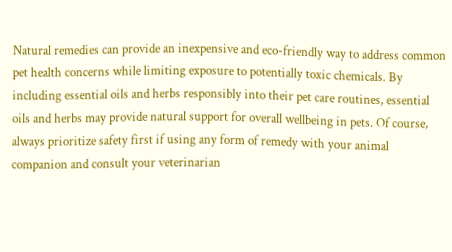Natural remedies can provide an inexpensive and eco-friendly way to address common pet health concerns while limiting exposure to potentially toxic chemicals. By including essential oils and herbs responsibly into their pet care routines, essential oils and herbs may provide natural support for overall wellbeing in pets. Of course, always prioritize safety first if using any form of remedy with your animal companion and consult your veterinarian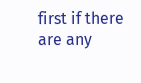first if there are any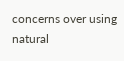concerns over using natural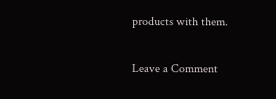products with them.

Leave a Comment